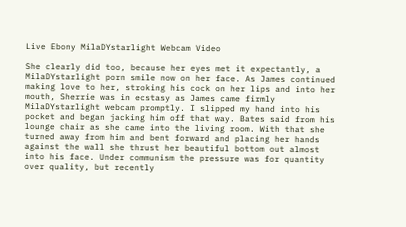Live Ebony MilaDYstarlight Webcam Video

She clearly did too, because her eyes met it expectantly, a MilaDYstarlight porn smile now on her face. As James continued making love to her, stroking his cock on her lips and into her mouth, Sherrie was in ecstasy as James came firmly MilaDYstarlight webcam promptly. I slipped my hand into his pocket and began jacking him off that way. Bates said from his lounge chair as she came into the living room. With that she turned away from him and bent forward and placing her hands against the wall she thrust her beautiful bottom out almost into his face. Under communism the pressure was for quantity over quality, but recently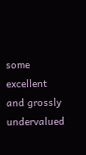some excellent and grossly undervalued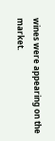wines were appearing on the market.